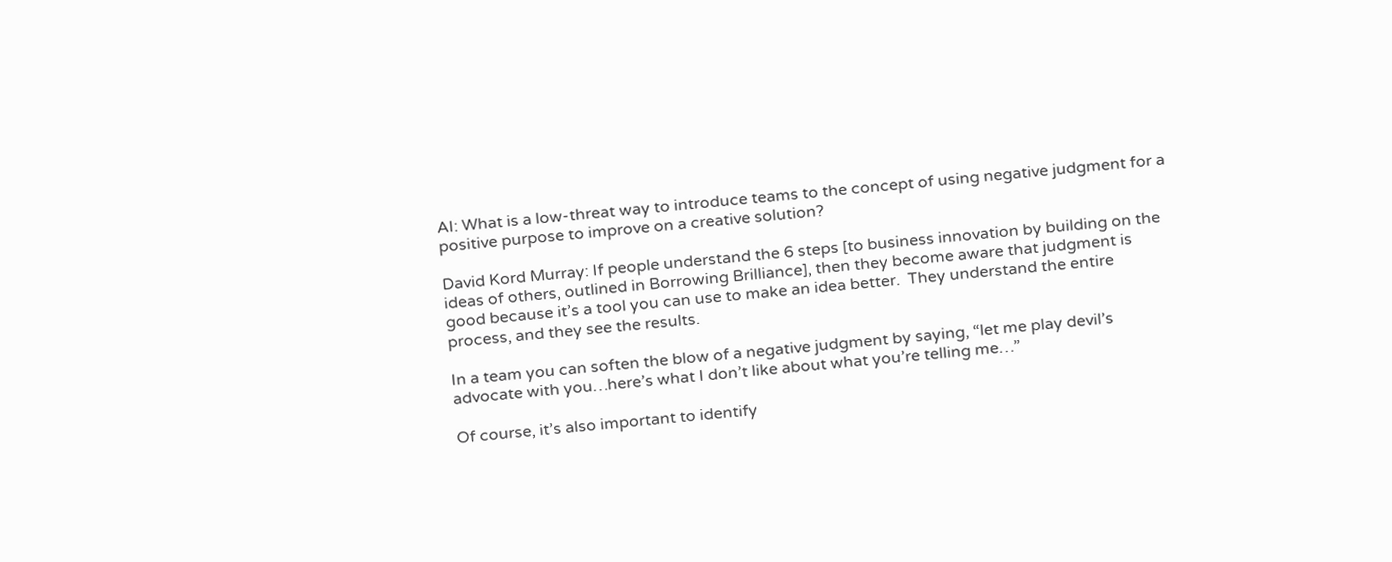AI: What is a low-threat way to introduce teams to the concept of using negative judgment for a positive purpose to improve on a creative solution?

David Kord Murray: If people understand the 6 steps [to business innovation by building on the ideas of others, outlined in Borrowing Brilliance], then they become aware that judgment is good because it’s a tool you can use to make an idea better.  They understand the entire process, and they see the results.

In a team you can soften the blow of a negative judgment by saying, “let me play devil’s advocate with you…here’s what I don’t like about what you’re telling me…”

Of course, it’s also important to identify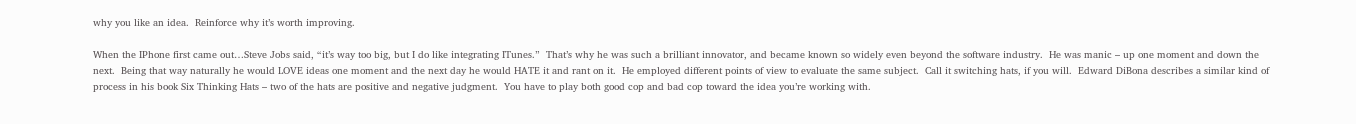why you like an idea.  Reinforce why it’s worth improving.

When the IPhone first came out…Steve Jobs said, “it’s way too big, but I do like integrating ITunes.”  That’s why he was such a brilliant innovator, and became known so widely even beyond the software industry.  He was manic – up one moment and down the next.  Being that way naturally he would LOVE ideas one moment and the next day he would HATE it and rant on it.  He employed different points of view to evaluate the same subject.  Call it switching hats, if you will.  Edward DiBona describes a similar kind of process in his book Six Thinking Hats – two of the hats are positive and negative judgment.  You have to play both good cop and bad cop toward the idea you’re working with.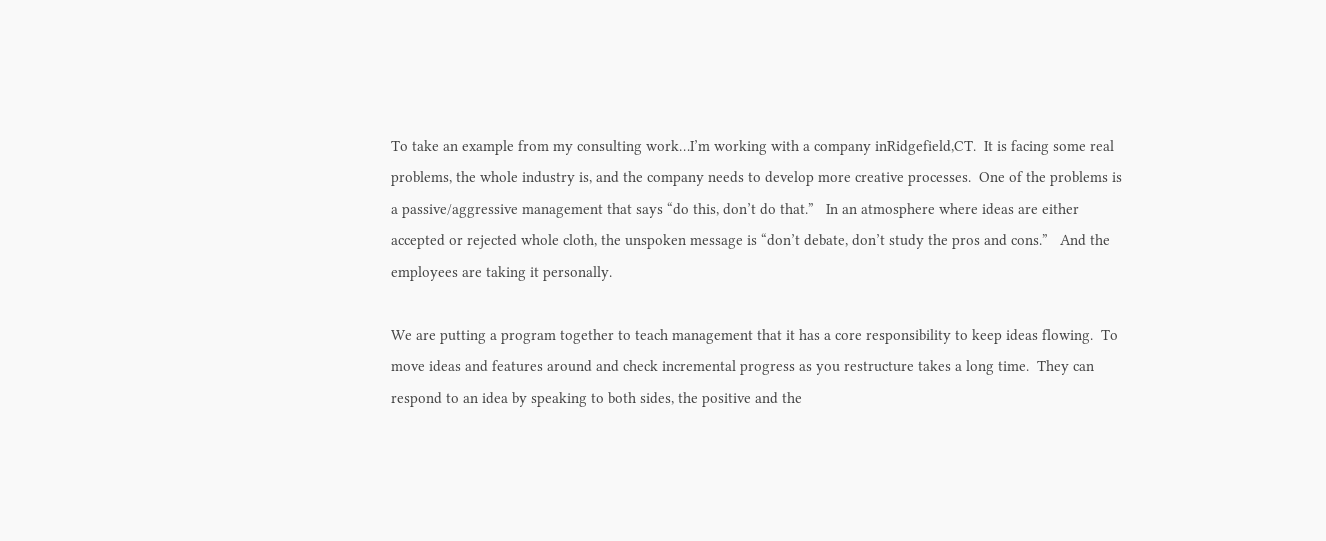To take an example from my consulting work…I’m working with a company inRidgefield,CT.  It is facing some real problems, the whole industry is, and the company needs to develop more creative processes.  One of the problems is a passive/aggressive management that says “do this, don’t do that.”   In an atmosphere where ideas are either accepted or rejected whole cloth, the unspoken message is “don’t debate, don’t study the pros and cons.”   And the employees are taking it personally.

We are putting a program together to teach management that it has a core responsibility to keep ideas flowing.  To move ideas and features around and check incremental progress as you restructure takes a long time.  They can respond to an idea by speaking to both sides, the positive and the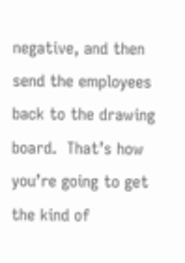negative, and then send the employees back to the drawing board.  That’s how you’re going to get the kind of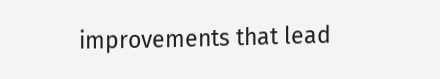improvements that lead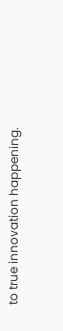to true innovation happening.